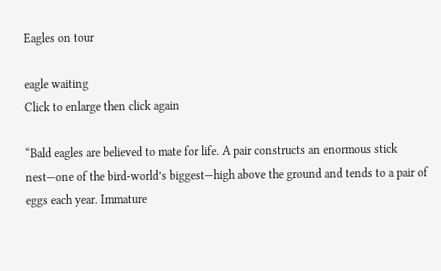Eagles on tour

eagle waiting
Click to enlarge then click again

“Bald eagles are believed to mate for life. A pair constructs an enormous stick nest—one of the bird-world’s biggest—high above the ground and tends to a pair of eggs each year. Immature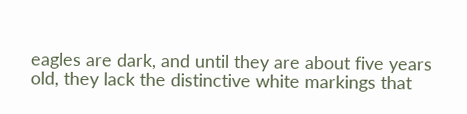eagles are dark, and until they are about five years old, they lack the distinctive white markings that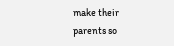make their parents so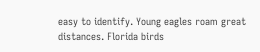easy to identify. Young eagles roam great distances. Florida birds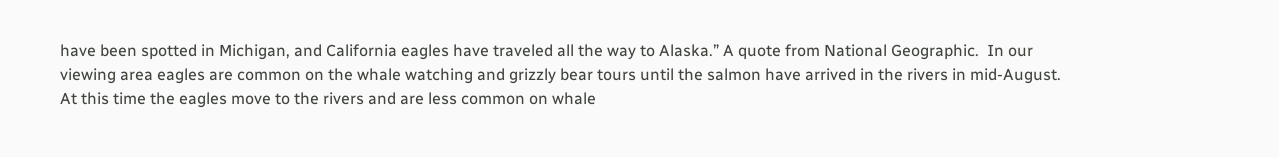have been spotted in Michigan, and California eagles have traveled all the way to Alaska.” A quote from National Geographic.  In our viewing area eagles are common on the whale watching and grizzly bear tours until the salmon have arrived in the rivers in mid-August.  At this time the eagles move to the rivers and are less common on whale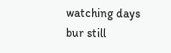watching days bur still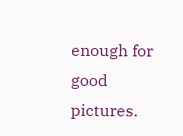enough for good pictures.